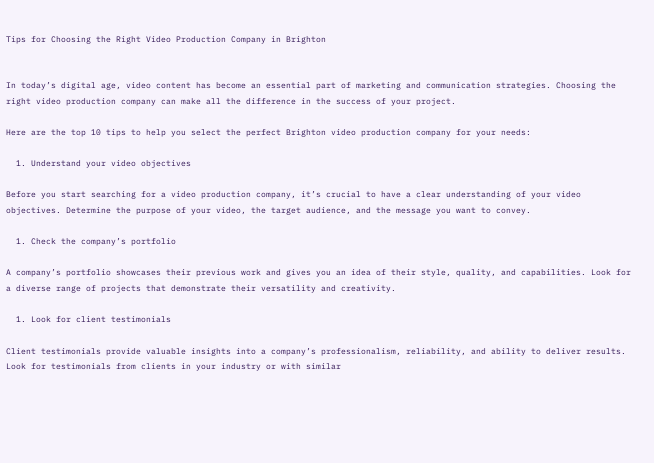Tips for Choosing the Right Video Production Company in Brighton


In today’s digital age, video content has become an essential part of marketing and communication strategies. Choosing the right video production company can make all the difference in the success of your project.

Here are the top 10 tips to help you select the perfect Brighton video production company for your needs:

  1. Understand your video objectives

Before you start searching for a video production company, it’s crucial to have a clear understanding of your video objectives. Determine the purpose of your video, the target audience, and the message you want to convey.

  1. Check the company’s portfolio

A company’s portfolio showcases their previous work and gives you an idea of their style, quality, and capabilities. Look for a diverse range of projects that demonstrate their versatility and creativity.

  1. Look for client testimonials

Client testimonials provide valuable insights into a company’s professionalism, reliability, and ability to deliver results. Look for testimonials from clients in your industry or with similar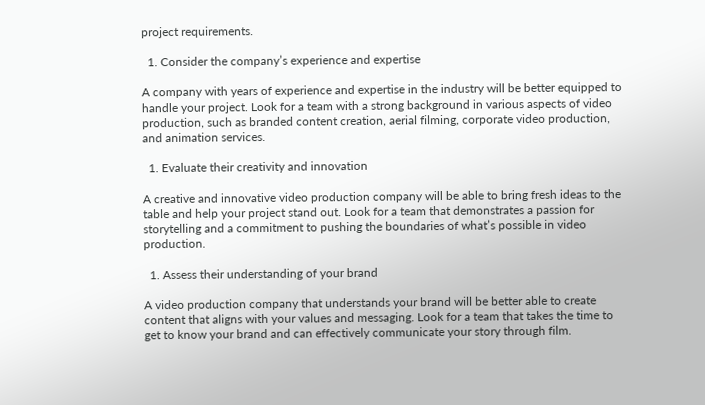project requirements.

  1. Consider the company’s experience and expertise

A company with years of experience and expertise in the industry will be better equipped to handle your project. Look for a team with a strong background in various aspects of video production, such as branded content creation, aerial filming, corporate video production, and animation services.

  1. Evaluate their creativity and innovation

A creative and innovative video production company will be able to bring fresh ideas to the table and help your project stand out. Look for a team that demonstrates a passion for storytelling and a commitment to pushing the boundaries of what’s possible in video production.

  1. Assess their understanding of your brand

A video production company that understands your brand will be better able to create content that aligns with your values and messaging. Look for a team that takes the time to get to know your brand and can effectively communicate your story through film.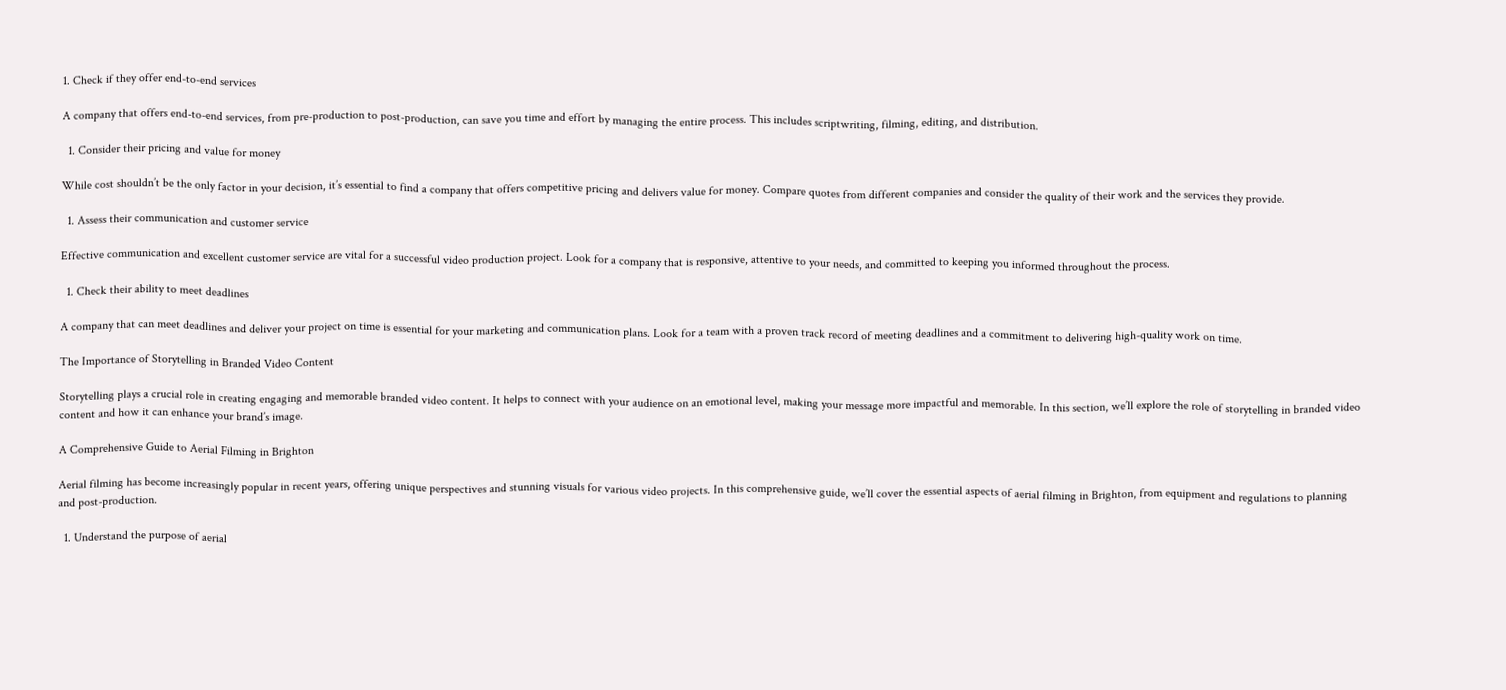1. Check if they offer end-to-end services

A company that offers end-to-end services, from pre-production to post-production, can save you time and effort by managing the entire process. This includes scriptwriting, filming, editing, and distribution.

  1. Consider their pricing and value for money

While cost shouldn’t be the only factor in your decision, it’s essential to find a company that offers competitive pricing and delivers value for money. Compare quotes from different companies and consider the quality of their work and the services they provide.

  1. Assess their communication and customer service

Effective communication and excellent customer service are vital for a successful video production project. Look for a company that is responsive, attentive to your needs, and committed to keeping you informed throughout the process.

  1. Check their ability to meet deadlines

A company that can meet deadlines and deliver your project on time is essential for your marketing and communication plans. Look for a team with a proven track record of meeting deadlines and a commitment to delivering high-quality work on time.

The Importance of Storytelling in Branded Video Content

Storytelling plays a crucial role in creating engaging and memorable branded video content. It helps to connect with your audience on an emotional level, making your message more impactful and memorable. In this section, we’ll explore the role of storytelling in branded video content and how it can enhance your brand’s image.

A Comprehensive Guide to Aerial Filming in Brighton

Aerial filming has become increasingly popular in recent years, offering unique perspectives and stunning visuals for various video projects. In this comprehensive guide, we’ll cover the essential aspects of aerial filming in Brighton, from equipment and regulations to planning and post-production.

  1. Understand the purpose of aerial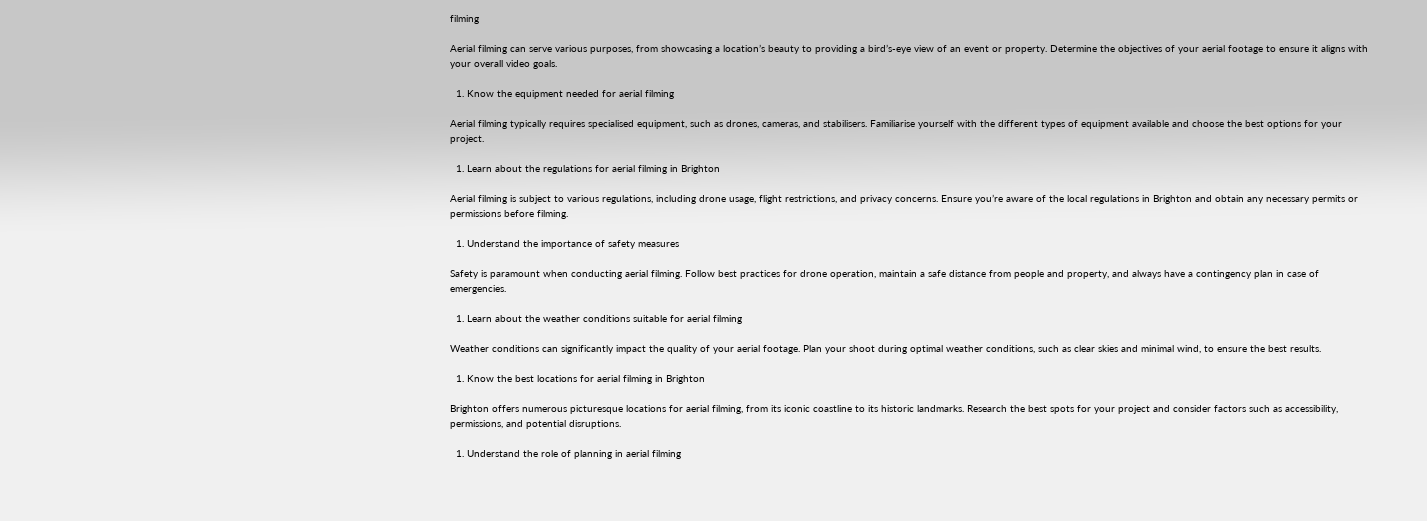filming

Aerial filming can serve various purposes, from showcasing a location’s beauty to providing a bird’s-eye view of an event or property. Determine the objectives of your aerial footage to ensure it aligns with your overall video goals.

  1. Know the equipment needed for aerial filming

Aerial filming typically requires specialised equipment, such as drones, cameras, and stabilisers. Familiarise yourself with the different types of equipment available and choose the best options for your project.

  1. Learn about the regulations for aerial filming in Brighton

Aerial filming is subject to various regulations, including drone usage, flight restrictions, and privacy concerns. Ensure you’re aware of the local regulations in Brighton and obtain any necessary permits or permissions before filming.

  1. Understand the importance of safety measures

Safety is paramount when conducting aerial filming. Follow best practices for drone operation, maintain a safe distance from people and property, and always have a contingency plan in case of emergencies.

  1. Learn about the weather conditions suitable for aerial filming

Weather conditions can significantly impact the quality of your aerial footage. Plan your shoot during optimal weather conditions, such as clear skies and minimal wind, to ensure the best results.

  1. Know the best locations for aerial filming in Brighton

Brighton offers numerous picturesque locations for aerial filming, from its iconic coastline to its historic landmarks. Research the best spots for your project and consider factors such as accessibility, permissions, and potential disruptions.

  1. Understand the role of planning in aerial filming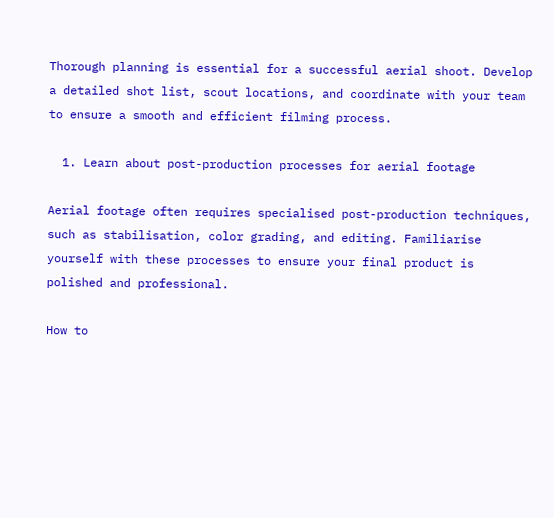Thorough planning is essential for a successful aerial shoot. Develop a detailed shot list, scout locations, and coordinate with your team to ensure a smooth and efficient filming process.

  1. Learn about post-production processes for aerial footage

Aerial footage often requires specialised post-production techniques, such as stabilisation, color grading, and editing. Familiarise yourself with these processes to ensure your final product is polished and professional.

How to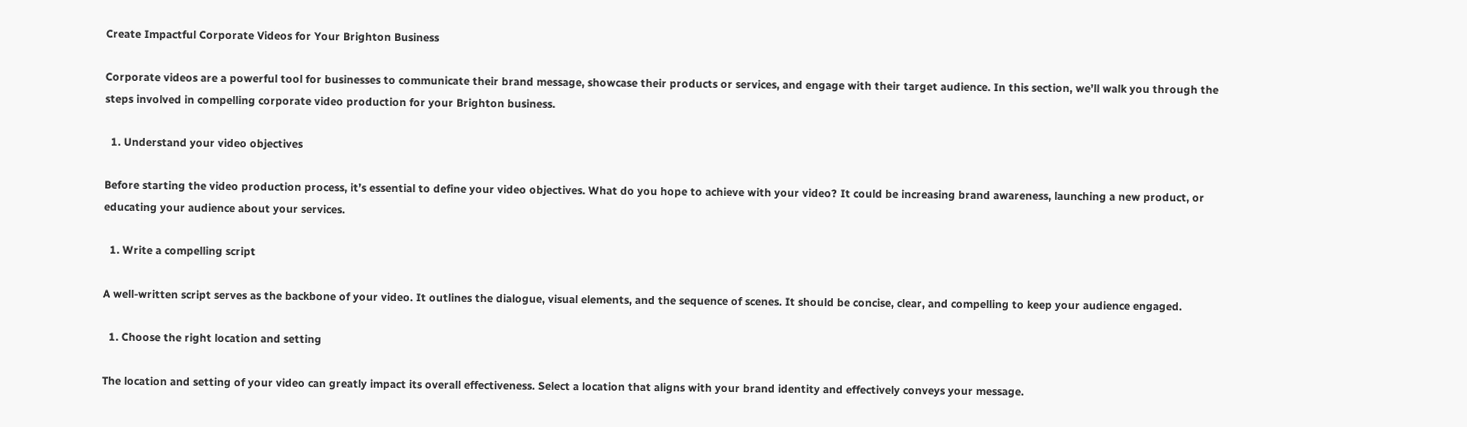Create Impactful Corporate Videos for Your Brighton Business

Corporate videos are a powerful tool for businesses to communicate their brand message, showcase their products or services, and engage with their target audience. In this section, we’ll walk you through the steps involved in compelling corporate video production for your Brighton business.

  1. Understand your video objectives

Before starting the video production process, it’s essential to define your video objectives. What do you hope to achieve with your video? It could be increasing brand awareness, launching a new product, or educating your audience about your services.

  1. Write a compelling script

A well-written script serves as the backbone of your video. It outlines the dialogue, visual elements, and the sequence of scenes. It should be concise, clear, and compelling to keep your audience engaged.

  1. Choose the right location and setting

The location and setting of your video can greatly impact its overall effectiveness. Select a location that aligns with your brand identity and effectively conveys your message.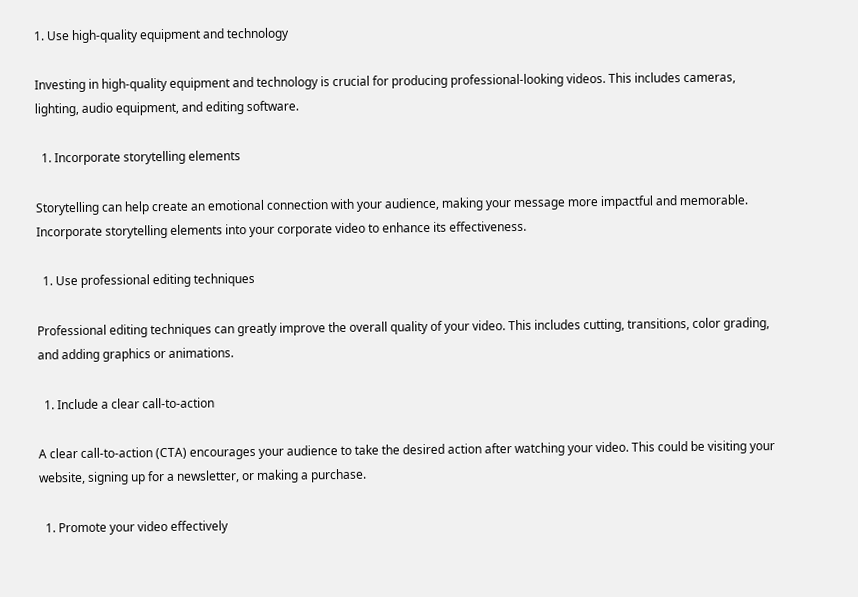1. Use high-quality equipment and technology

Investing in high-quality equipment and technology is crucial for producing professional-looking videos. This includes cameras, lighting, audio equipment, and editing software.

  1. Incorporate storytelling elements

Storytelling can help create an emotional connection with your audience, making your message more impactful and memorable. Incorporate storytelling elements into your corporate video to enhance its effectiveness.

  1. Use professional editing techniques

Professional editing techniques can greatly improve the overall quality of your video. This includes cutting, transitions, color grading, and adding graphics or animations.

  1. Include a clear call-to-action

A clear call-to-action (CTA) encourages your audience to take the desired action after watching your video. This could be visiting your website, signing up for a newsletter, or making a purchase.

  1. Promote your video effectively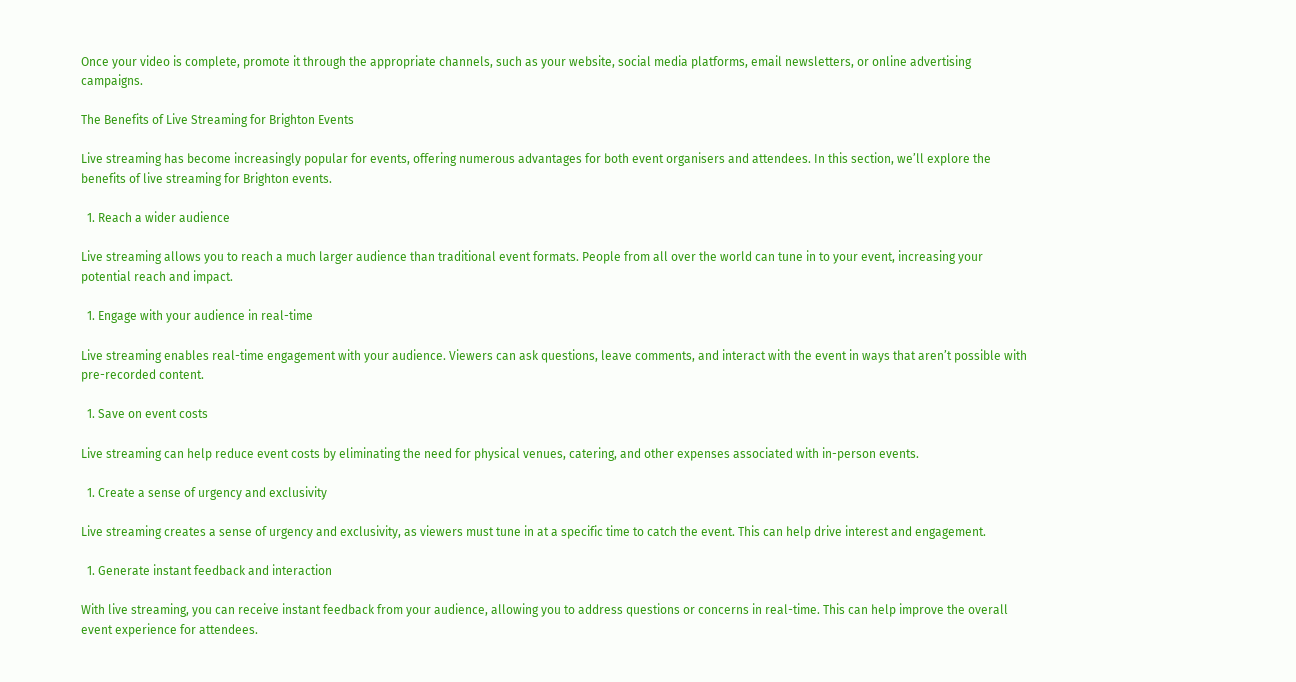Once your video is complete, promote it through the appropriate channels, such as your website, social media platforms, email newsletters, or online advertising campaigns.

The Benefits of Live Streaming for Brighton Events

Live streaming has become increasingly popular for events, offering numerous advantages for both event organisers and attendees. In this section, we’ll explore the benefits of live streaming for Brighton events.

  1. Reach a wider audience

Live streaming allows you to reach a much larger audience than traditional event formats. People from all over the world can tune in to your event, increasing your potential reach and impact.

  1. Engage with your audience in real-time

Live streaming enables real-time engagement with your audience. Viewers can ask questions, leave comments, and interact with the event in ways that aren’t possible with pre-recorded content.

  1. Save on event costs

Live streaming can help reduce event costs by eliminating the need for physical venues, catering, and other expenses associated with in-person events.

  1. Create a sense of urgency and exclusivity

Live streaming creates a sense of urgency and exclusivity, as viewers must tune in at a specific time to catch the event. This can help drive interest and engagement.

  1. Generate instant feedback and interaction

With live streaming, you can receive instant feedback from your audience, allowing you to address questions or concerns in real-time. This can help improve the overall event experience for attendees.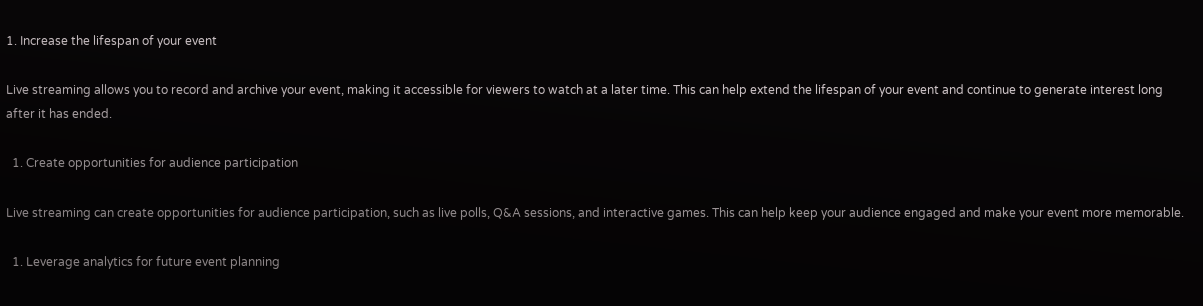1. Increase the lifespan of your event

Live streaming allows you to record and archive your event, making it accessible for viewers to watch at a later time. This can help extend the lifespan of your event and continue to generate interest long after it has ended.

  1. Create opportunities for audience participation

Live streaming can create opportunities for audience participation, such as live polls, Q&A sessions, and interactive games. This can help keep your audience engaged and make your event more memorable.

  1. Leverage analytics for future event planning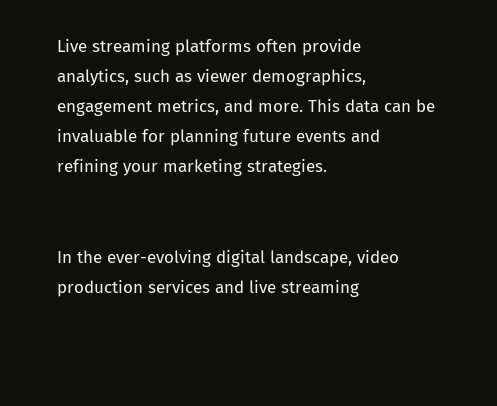Live streaming platforms often provide analytics, such as viewer demographics, engagement metrics, and more. This data can be invaluable for planning future events and refining your marketing strategies.


In the ever-evolving digital landscape, video production services and live streaming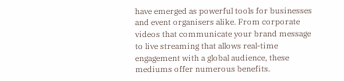have emerged as powerful tools for businesses and event organisers alike. From corporate videos that communicate your brand message to live streaming that allows real-time engagement with a global audience, these mediums offer numerous benefits.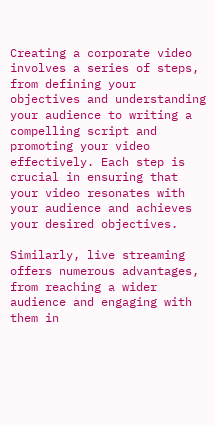Creating a corporate video involves a series of steps, from defining your objectives and understanding your audience to writing a compelling script and promoting your video effectively. Each step is crucial in ensuring that your video resonates with your audience and achieves your desired objectives.

Similarly, live streaming offers numerous advantages, from reaching a wider audience and engaging with them in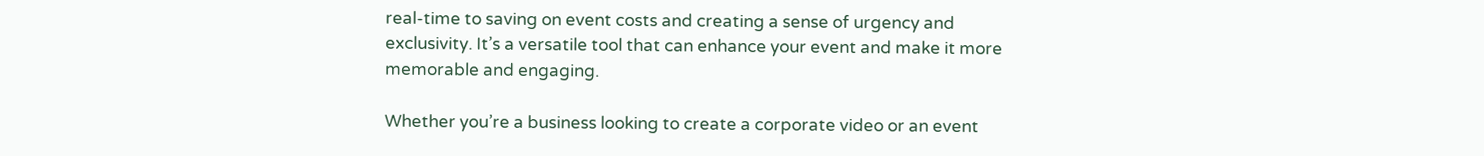real-time to saving on event costs and creating a sense of urgency and exclusivity. It’s a versatile tool that can enhance your event and make it more memorable and engaging.

Whether you’re a business looking to create a corporate video or an event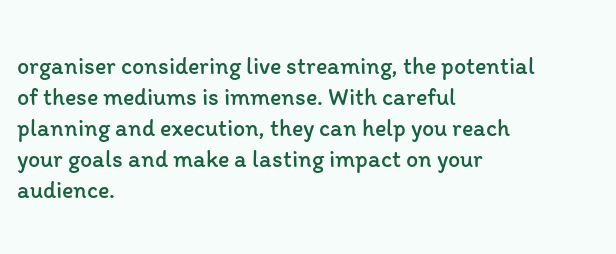organiser considering live streaming, the potential of these mediums is immense. With careful planning and execution, they can help you reach your goals and make a lasting impact on your audience.